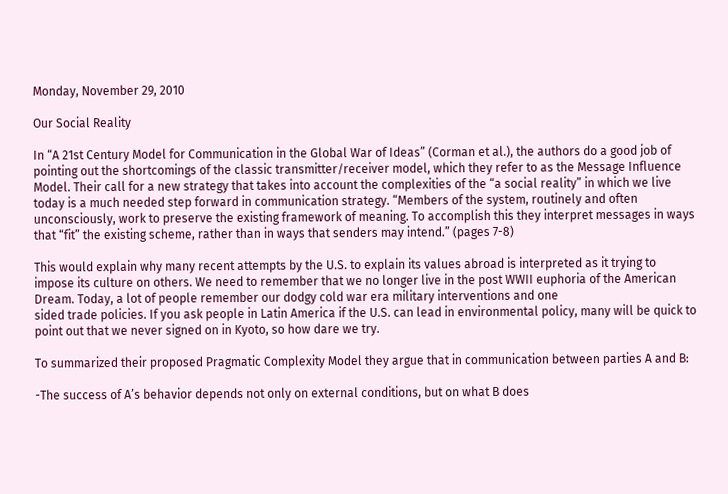Monday, November 29, 2010

Our Social Reality

In “A 21st Century Model for Communication in the Global War of Ideas” (Corman et al.), the authors do a good job of pointing out the shortcomings of the classic transmitter/receiver model, which they refer to as the Message Influence Model. Their call for a new strategy that takes into account the complexities of the “a social reality” in which we live today is a much needed step forward in communication strategy. “Members of the system, routinely and often unconsciously, work to preserve the existing framework of meaning. To accomplish this they interpret messages in ways that “fit” the existing scheme, rather than in ways that senders may intend.” (pages 7-8)

This would explain why many recent attempts by the U.S. to explain its values abroad is interpreted as it trying to impose its culture on others. We need to remember that we no longer live in the post WWII euphoria of the American Dream. Today, a lot of people remember our dodgy cold war era military interventions and one
sided trade policies. If you ask people in Latin America if the U.S. can lead in environmental policy, many will be quick to point out that we never signed on in Kyoto, so how dare we try.

To summarized their proposed Pragmatic Complexity Model they argue that in communication between parties A and B:

-The success of A’s behavior depends not only on external conditions, but on what B does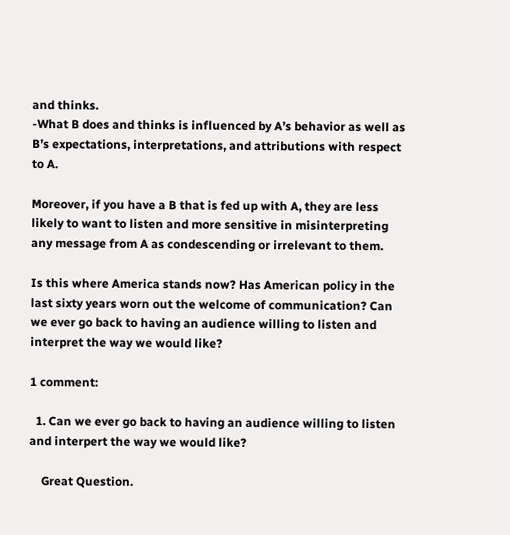and thinks.
-What B does and thinks is influenced by A’s behavior as well as B’s expectations, interpretations, and attributions with respect to A.

Moreover, if you have a B that is fed up with A, they are less likely to want to listen and more sensitive in misinterpreting any message from A as condescending or irrelevant to them.

Is this where America stands now? Has American policy in the last sixty years worn out the welcome of communication? Can we ever go back to having an audience willing to listen and interpret the way we would like?

1 comment:

  1. Can we ever go back to having an audience willing to listen and interpert the way we would like?

    Great Question.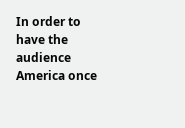In order to have the audience America once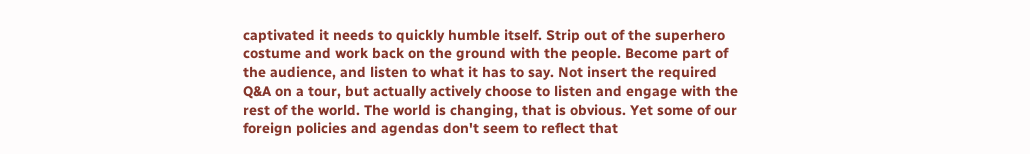captivated it needs to quickly humble itself. Strip out of the superhero costume and work back on the ground with the people. Become part of the audience, and listen to what it has to say. Not insert the required Q&A on a tour, but actually actively choose to listen and engage with the rest of the world. The world is changing, that is obvious. Yet some of our foreign policies and agendas don't seem to reflect that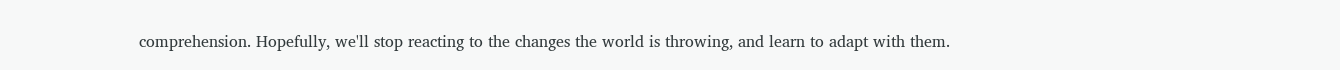comprehension. Hopefully, we'll stop reacting to the changes the world is throwing, and learn to adapt with them.